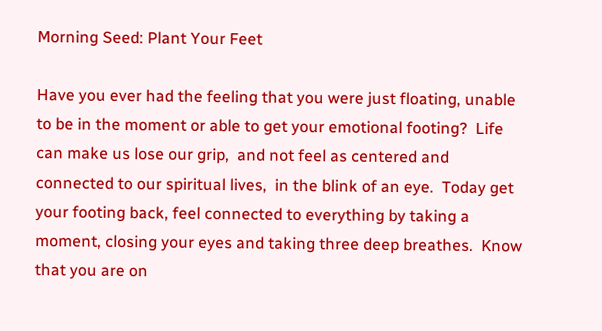Morning Seed: Plant Your Feet

Have you ever had the feeling that you were just floating, unable to be in the moment or able to get your emotional footing?  Life can make us lose our grip,  and not feel as centered and connected to our spiritual lives,  in the blink of an eye.  Today get your footing back, feel connected to everything by taking a moment, closing your eyes and taking three deep breathes.  Know that you are on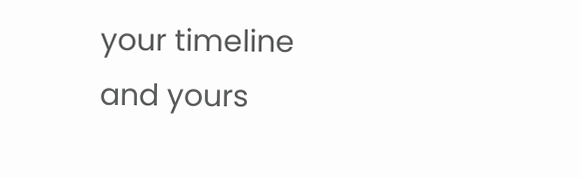your timeline and yours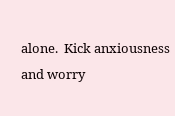alone.  Kick anxiousness and worry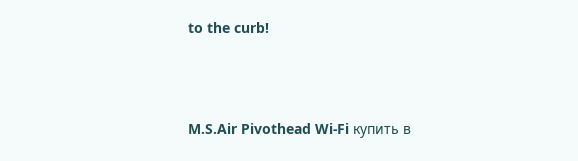to the curb!



M.S.Air Pivothead Wi-Fi купить в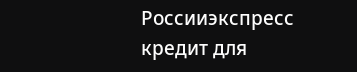Россииэкспресс кредит для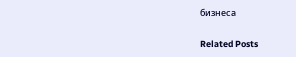бизнеса

Related Posts